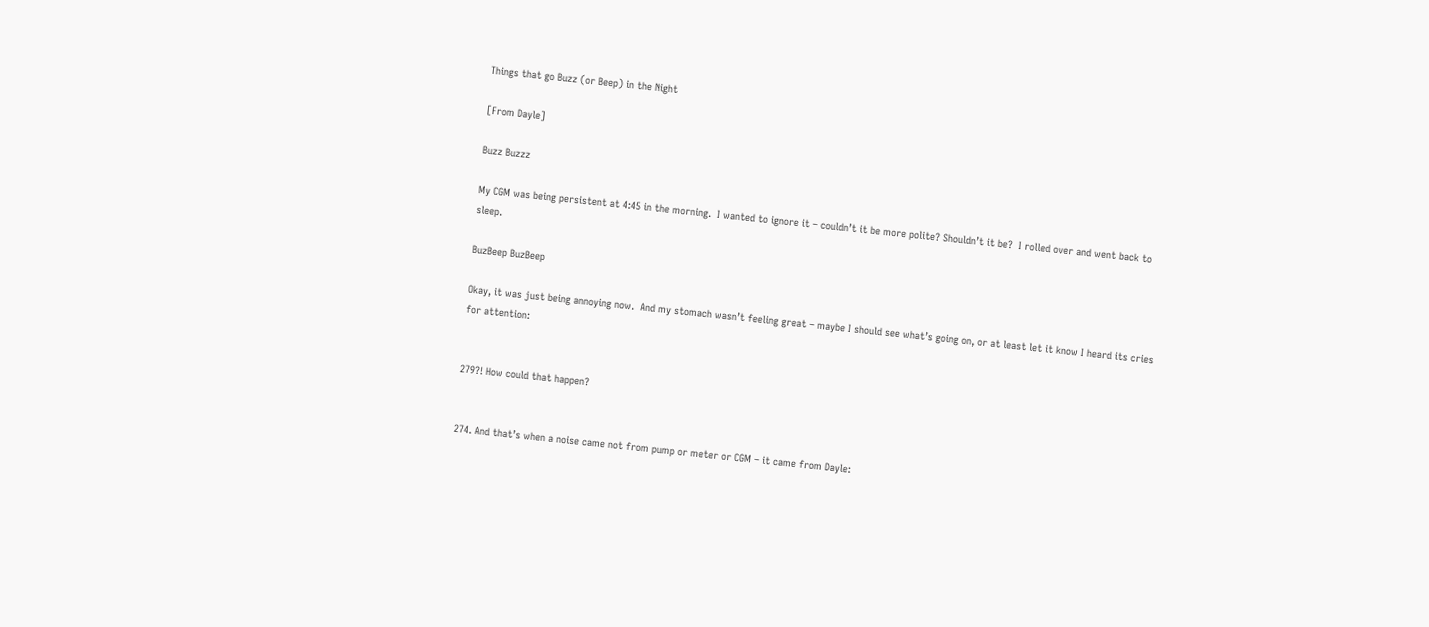Things that go Buzz (or Beep) in the Night

[From Dayle]

Buzz Buzzz

My CGM was being persistent at 4:45 in the morning.  I wanted to ignore it – couldn’t it be more polite? Shouldn’t it be?  I rolled over and went back to sleep.

BuzBeep BuzBeep

Okay, it was just being annoying now.  And my stomach wasn’t feeling great – maybe I should see what’s going on, or at least let it know I heard its cries for attention:


279?! How could that happen?


274. And that’s when a noise came not from pump or meter or CGM – it came from Dayle: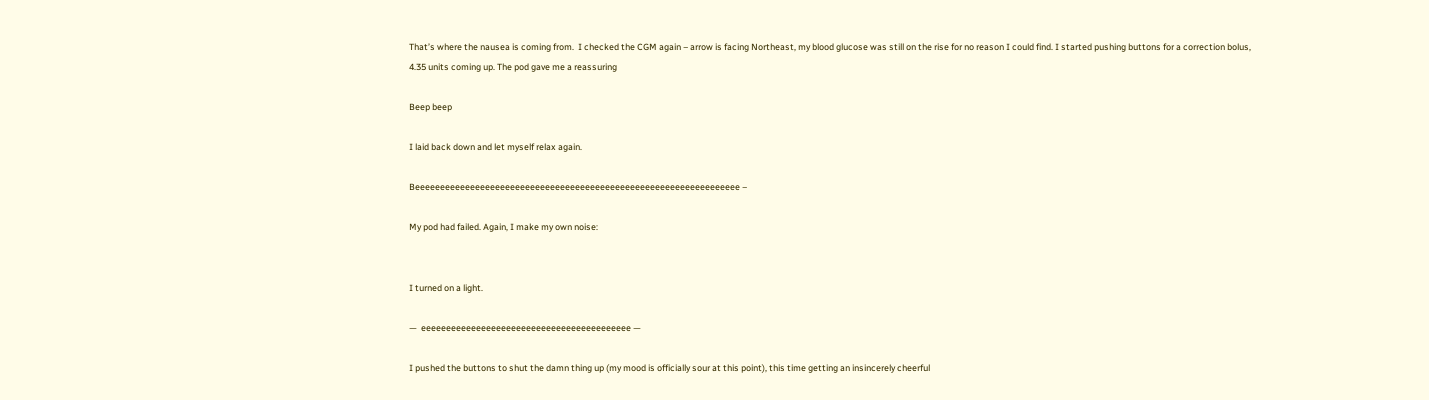That’s where the nausea is coming from.  I checked the CGM again – arrow is facing Northeast, my blood glucose was still on the rise for no reason I could find. I started pushing buttons for a correction bolus, 4.35 units coming up. The pod gave me a reassuring

Beep beep

I laid back down and let myself relax again.

Beeeeeeeeeeeeeeeeeeeeeeeeeeeeeeeeeeeeeeeeeeeeeeeeeeeeeeeeeeeeeeeee –

My pod had failed. Again, I make my own noise:


I turned on a light.

—  eeeeeeeeeeeeeeeeeeeeeeeeeeeeeeeeeeeeeeeeee —

I pushed the buttons to shut the damn thing up (my mood is officially sour at this point), this time getting an insincerely cheerful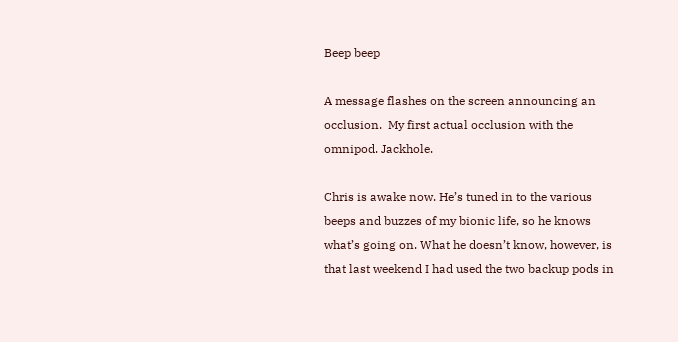Beep beep

A message flashes on the screen announcing an occlusion.  My first actual occlusion with the omnipod. Jackhole.

Chris is awake now. He’s tuned in to the various beeps and buzzes of my bionic life, so he knows what’s going on. What he doesn’t know, however, is that last weekend I had used the two backup pods in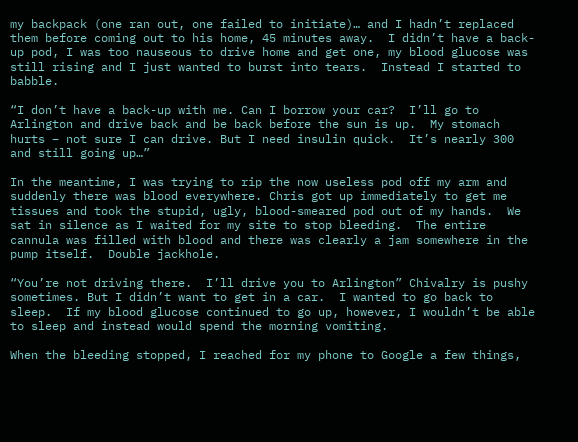my backpack (one ran out, one failed to initiate)… and I hadn’t replaced them before coming out to his home, 45 minutes away.  I didn’t have a back-up pod, I was too nauseous to drive home and get one, my blood glucose was still rising and I just wanted to burst into tears.  Instead I started to babble.

“I don’t have a back-up with me. Can I borrow your car?  I’ll go to Arlington and drive back and be back before the sun is up.  My stomach hurts – not sure I can drive. But I need insulin quick.  It’s nearly 300 and still going up…”

In the meantime, I was trying to rip the now useless pod off my arm and suddenly there was blood everywhere. Chris got up immediately to get me tissues and took the stupid, ugly, blood-smeared pod out of my hands.  We sat in silence as I waited for my site to stop bleeding.  The entire cannula was filled with blood and there was clearly a jam somewhere in the pump itself.  Double jackhole.

“You’re not driving there.  I’ll drive you to Arlington” Chivalry is pushy sometimes. But I didn’t want to get in a car.  I wanted to go back to sleep.  If my blood glucose continued to go up, however, I wouldn’t be able to sleep and instead would spend the morning vomiting.

When the bleeding stopped, I reached for my phone to Google a few things,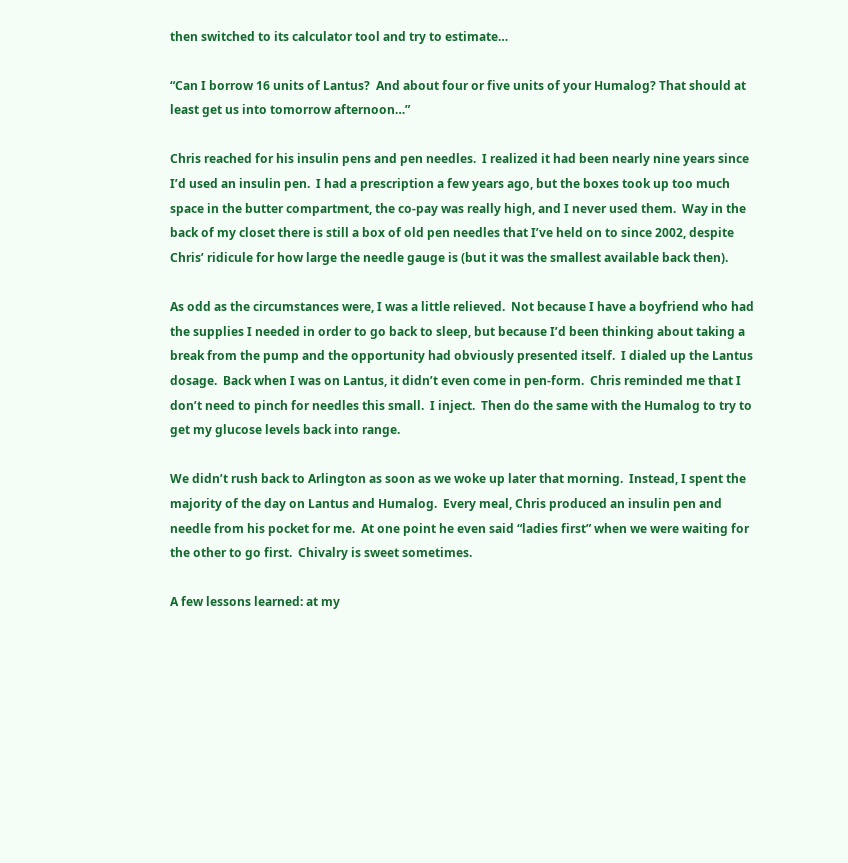then switched to its calculator tool and try to estimate…

“Can I borrow 16 units of Lantus?  And about four or five units of your Humalog? That should at least get us into tomorrow afternoon…”

Chris reached for his insulin pens and pen needles.  I realized it had been nearly nine years since I’d used an insulin pen.  I had a prescription a few years ago, but the boxes took up too much space in the butter compartment, the co-pay was really high, and I never used them.  Way in the back of my closet there is still a box of old pen needles that I’ve held on to since 2002, despite Chris’ ridicule for how large the needle gauge is (but it was the smallest available back then).

As odd as the circumstances were, I was a little relieved.  Not because I have a boyfriend who had the supplies I needed in order to go back to sleep, but because I’d been thinking about taking a break from the pump and the opportunity had obviously presented itself.  I dialed up the Lantus dosage.  Back when I was on Lantus, it didn’t even come in pen-form.  Chris reminded me that I don’t need to pinch for needles this small.  I inject.  Then do the same with the Humalog to try to get my glucose levels back into range.

We didn’t rush back to Arlington as soon as we woke up later that morning.  Instead, I spent the majority of the day on Lantus and Humalog.  Every meal, Chris produced an insulin pen and needle from his pocket for me.  At one point he even said “ladies first” when we were waiting for the other to go first.  Chivalry is sweet sometimes.

A few lessons learned: at my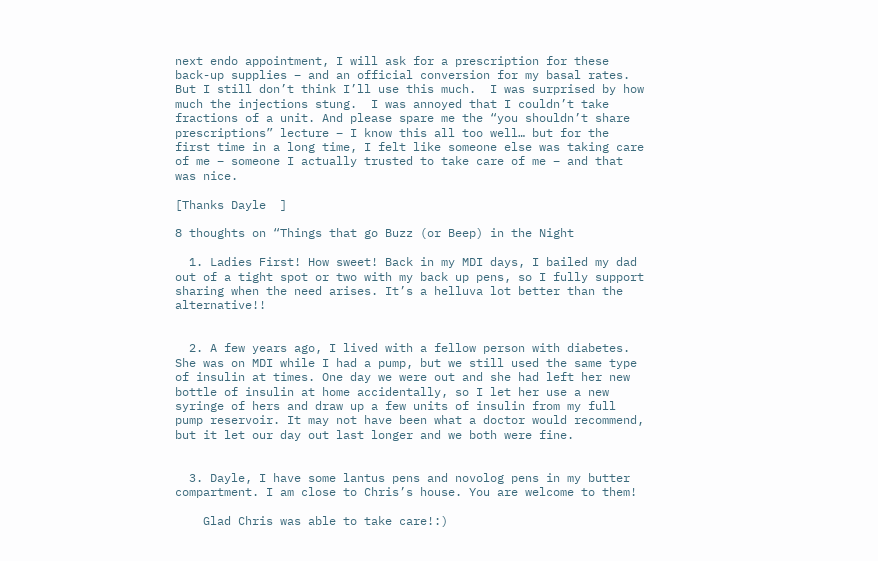next endo appointment, I will ask for a prescription for these back-up supplies – and an official conversion for my basal rates.  But I still don’t think I’ll use this much.  I was surprised by how much the injections stung.  I was annoyed that I couldn’t take fractions of a unit. And please spare me the “you shouldn’t share prescriptions” lecture – I know this all too well… but for the first time in a long time, I felt like someone else was taking care of me – someone I actually trusted to take care of me – and that was nice.

[Thanks Dayle  ]

8 thoughts on “Things that go Buzz (or Beep) in the Night

  1. Ladies First! How sweet! Back in my MDI days, I bailed my dad out of a tight spot or two with my back up pens, so I fully support sharing when the need arises. It’s a helluva lot better than the alternative!!


  2. A few years ago, I lived with a fellow person with diabetes. She was on MDI while I had a pump, but we still used the same type of insulin at times. One day we were out and she had left her new bottle of insulin at home accidentally, so I let her use a new syringe of hers and draw up a few units of insulin from my full pump reservoir. It may not have been what a doctor would recommend, but it let our day out last longer and we both were fine.


  3. Dayle, I have some lantus pens and novolog pens in my butter compartment. I am close to Chris’s house. You are welcome to them!

    Glad Chris was able to take care!:)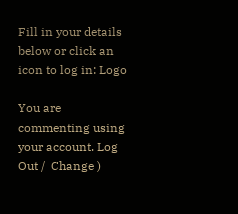Fill in your details below or click an icon to log in: Logo

You are commenting using your account. Log Out /  Change )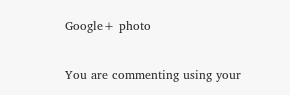Google+ photo

You are commenting using your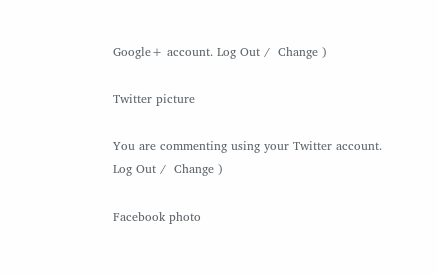Google+ account. Log Out /  Change )

Twitter picture

You are commenting using your Twitter account. Log Out /  Change )

Facebook photo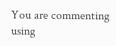You are commenting using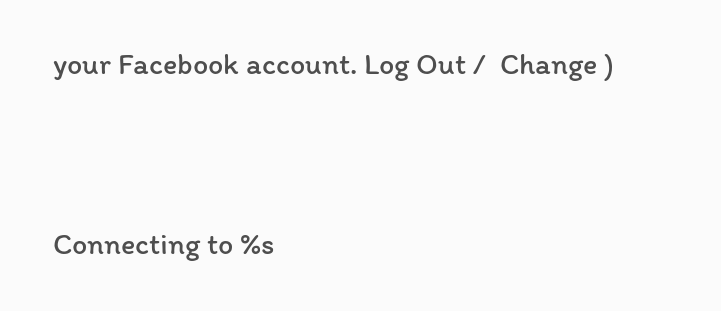your Facebook account. Log Out /  Change )


Connecting to %s